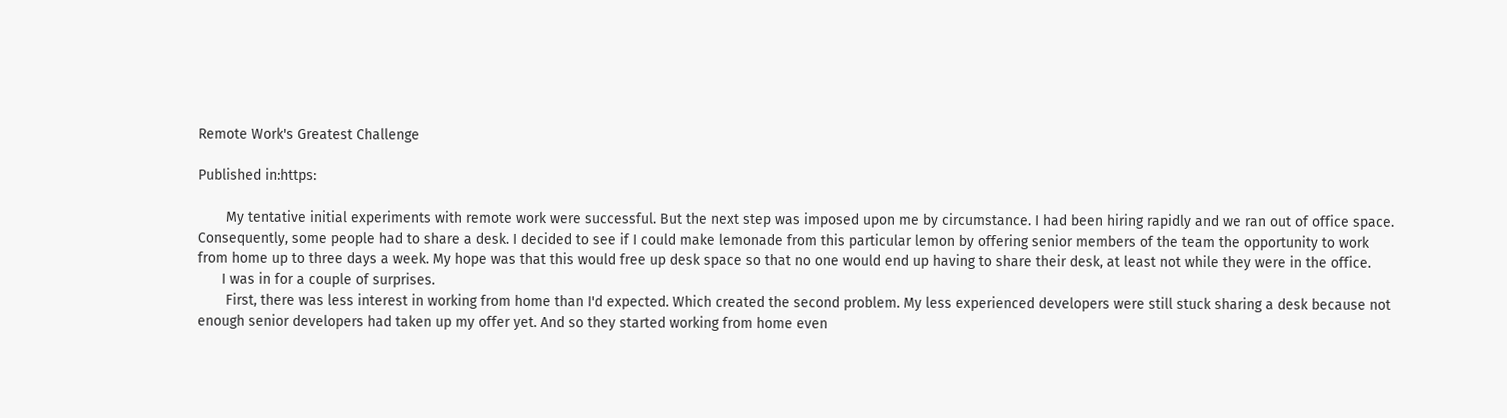Remote Work's Greatest Challenge

Published in:https:

       My tentative initial experiments with remote work were successful. But the next step was imposed upon me by circumstance. I had been hiring rapidly and we ran out of office space. Consequently, some people had to share a desk. I decided to see if I could make lemonade from this particular lemon by offering senior members of the team the opportunity to work from home up to three days a week. My hope was that this would free up desk space so that no one would end up having to share their desk, at least not while they were in the office.
      I was in for a couple of surprises.
       First, there was less interest in working from home than I'd expected. Which created the second problem. My less experienced developers were still stuck sharing a desk because not enough senior developers had taken up my offer yet. And so they started working from home even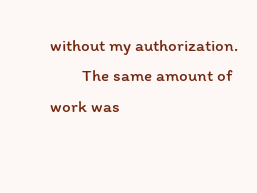without my authorization.
        The same amount of work was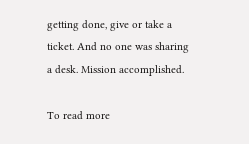getting done, give or take a ticket. And no one was sharing a desk. Mission accomplished.

To read more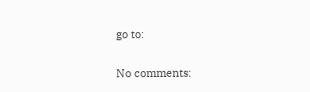go to:

No comments: